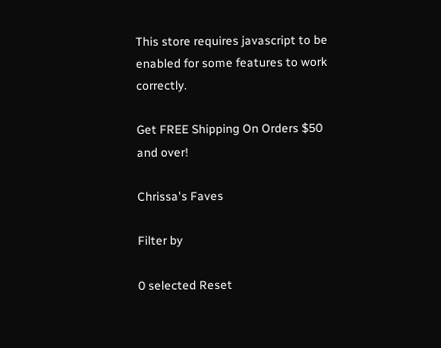This store requires javascript to be enabled for some features to work correctly.

Get FREE Shipping On Orders $50 and over!

Chrissa's Faves

Filter by

0 selected Reset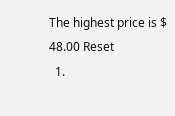The highest price is $ 48.00 Reset
  1.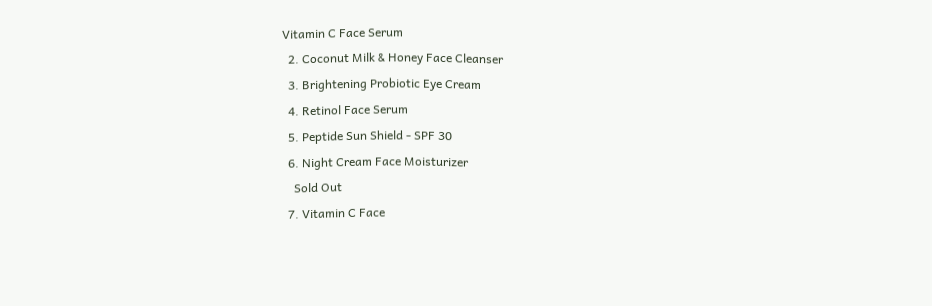Vitamin C Face Serum
  2. Coconut Milk & Honey Face Cleanser
  3. Brightening Probiotic Eye Cream
  4. Retinol Face Serum
  5. Peptide Sun Shield - SPF 30
  6. Night Cream Face Moisturizer
    Sold Out
  7. Vitamin C Face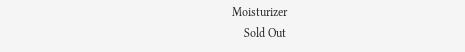Moisturizer
    Sold Out